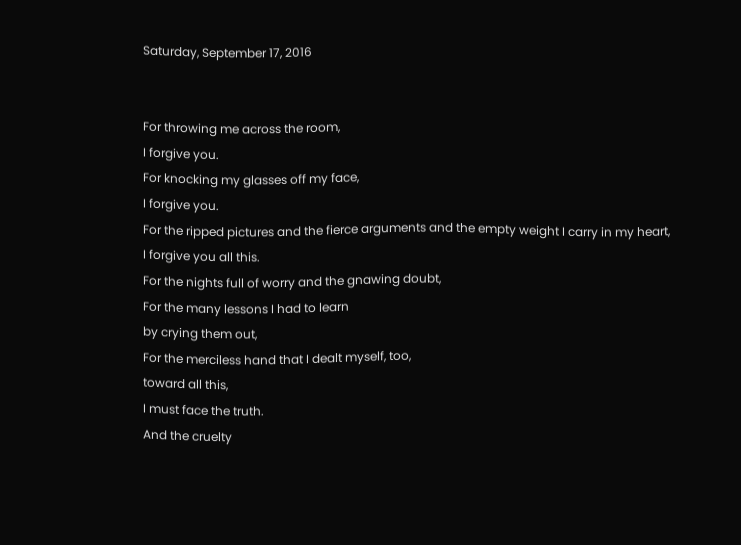Saturday, September 17, 2016


For throwing me across the room,
I forgive you.
For knocking my glasses off my face,
I forgive you.
For the ripped pictures and the fierce arguments and the empty weight I carry in my heart,
I forgive you all this.
For the nights full of worry and the gnawing doubt,
For the many lessons I had to learn
by crying them out,
For the merciless hand that I dealt myself, too,
toward all this,
I must face the truth.
And the cruelty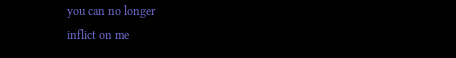you can no longer
inflict on me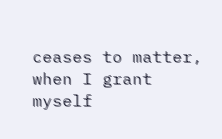ceases to matter,
when I grant myself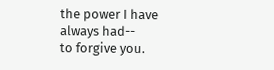the power I have always had--
to forgive you.